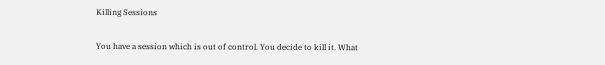Killing Sessions

You have a session which is out of control. You decide to kill it. What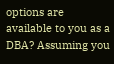options are available to you as a DBA? Assuming you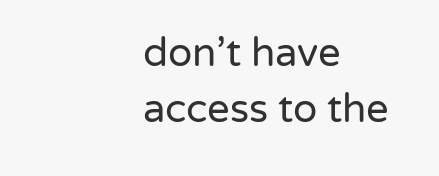don’t have access to the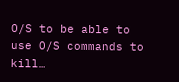O/S to be able to use O/S commands to kill…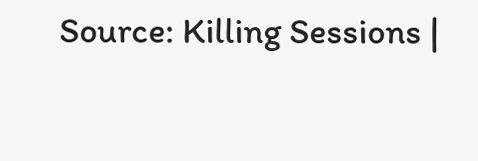Source: Killing Sessions |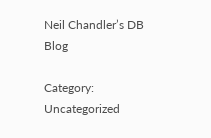Neil Chandler’s DB Blog

Category: Uncategorized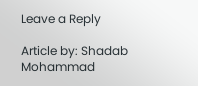Leave a Reply

Article by: Shadab Mohammad